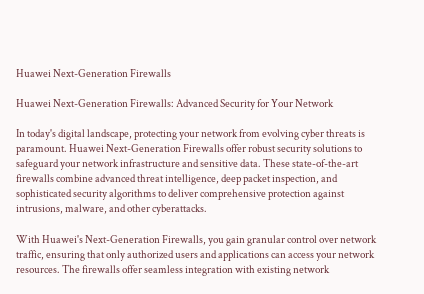Huawei Next-Generation Firewalls

Huawei Next-Generation Firewalls: Advanced Security for Your Network

In today's digital landscape, protecting your network from evolving cyber threats is paramount. Huawei Next-Generation Firewalls offer robust security solutions to safeguard your network infrastructure and sensitive data. These state-of-the-art firewalls combine advanced threat intelligence, deep packet inspection, and sophisticated security algorithms to deliver comprehensive protection against intrusions, malware, and other cyberattacks.

With Huawei's Next-Generation Firewalls, you gain granular control over network traffic, ensuring that only authorized users and applications can access your network resources. The firewalls offer seamless integration with existing network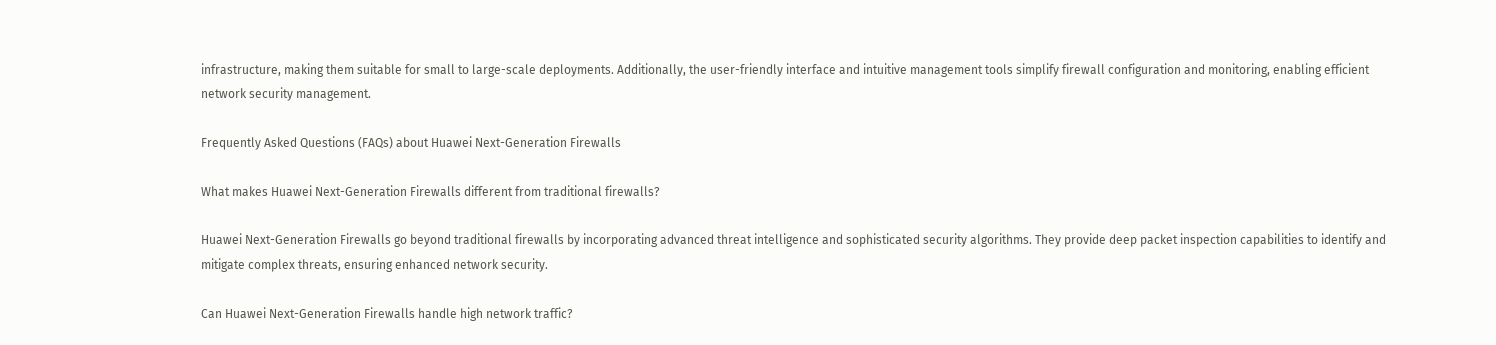infrastructure, making them suitable for small to large-scale deployments. Additionally, the user-friendly interface and intuitive management tools simplify firewall configuration and monitoring, enabling efficient network security management.

Frequently Asked Questions (FAQs) about Huawei Next-Generation Firewalls

What makes Huawei Next-Generation Firewalls different from traditional firewalls?

Huawei Next-Generation Firewalls go beyond traditional firewalls by incorporating advanced threat intelligence and sophisticated security algorithms. They provide deep packet inspection capabilities to identify and mitigate complex threats, ensuring enhanced network security.

Can Huawei Next-Generation Firewalls handle high network traffic?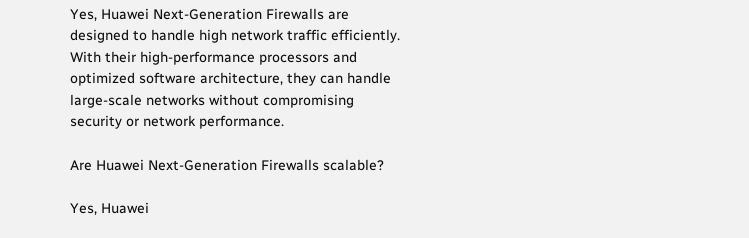Yes, Huawei Next-Generation Firewalls are designed to handle high network traffic efficiently. With their high-performance processors and optimized software architecture, they can handle large-scale networks without compromising security or network performance.

Are Huawei Next-Generation Firewalls scalable?

Yes, Huawei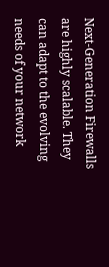Next-Generation Firewalls are highly scalable. They can adapt to the evolving needs of your network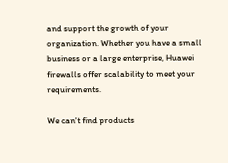and support the growth of your organization. Whether you have a small business or a large enterprise, Huawei firewalls offer scalability to meet your requirements.

We can't find products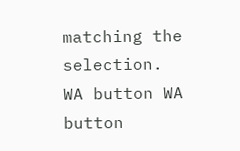matching the selection.
WA button WA button